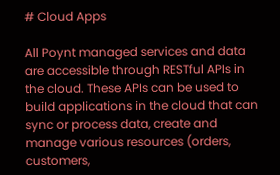# Cloud Apps

All Poynt managed services and data are accessible through RESTful APIs in the cloud. These APIs can be used to build applications in the cloud that can sync or process data, create and manage various resources (orders, customers,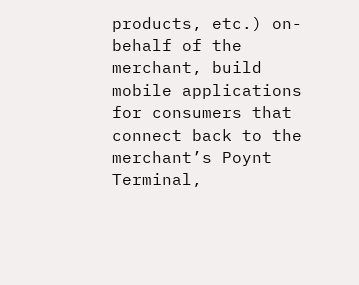products, etc.) on-behalf of the merchant, build mobile applications for consumers that connect back to the merchant’s Poynt Terminal,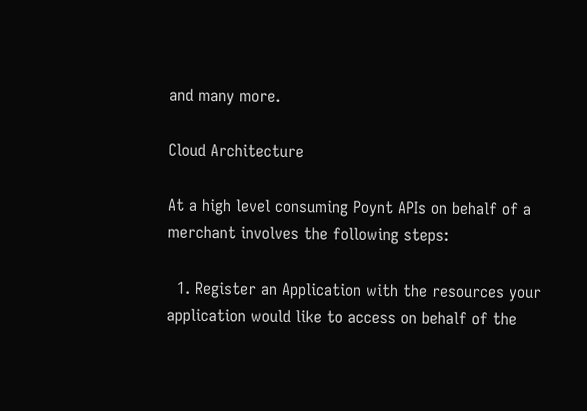and many more.

Cloud Architecture

At a high level consuming Poynt APIs on behalf of a merchant involves the following steps:

  1. Register an Application with the resources your application would like to access on behalf of the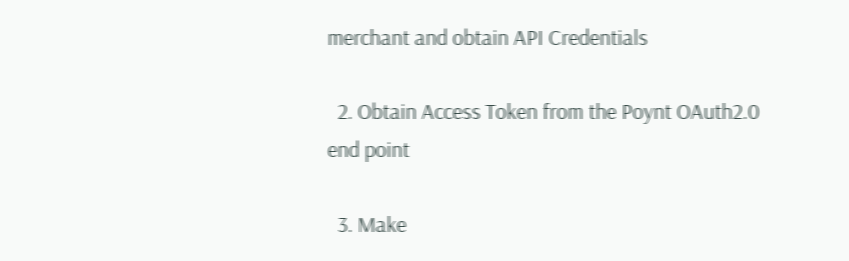merchant and obtain API Credentials

  2. Obtain Access Token from the Poynt OAuth2.0 end point

  3. Make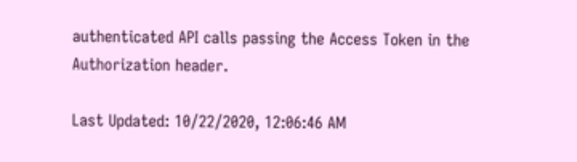authenticated API calls passing the Access Token in the Authorization header.

Last Updated: 10/22/2020, 12:06:46 AM